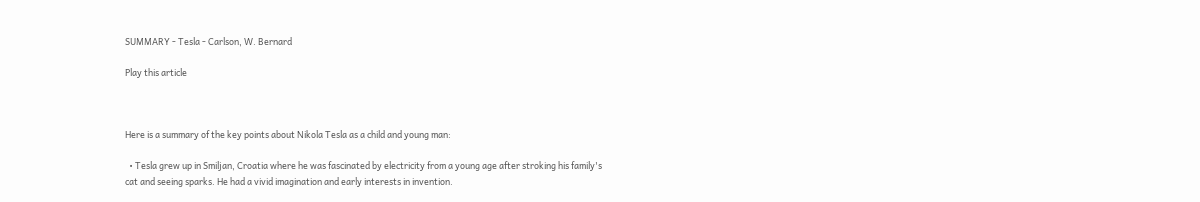SUMMARY - Tesla - Carlson, W. Bernard

Play this article



Here is a summary of the key points about Nikola Tesla as a child and young man:

  • Tesla grew up in Smiljan, Croatia where he was fascinated by electricity from a young age after stroking his family's cat and seeing sparks. He had a vivid imagination and early interests in invention.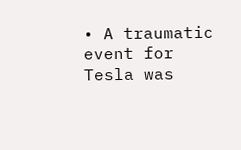• A traumatic event for Tesla was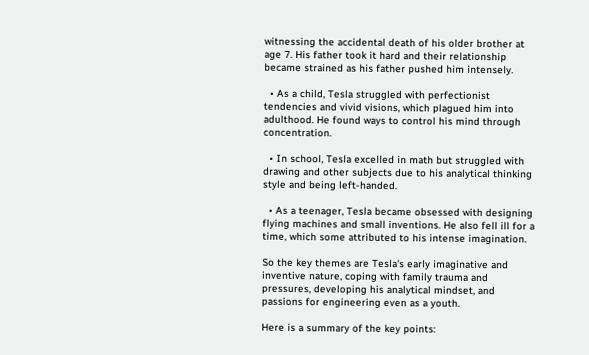witnessing the accidental death of his older brother at age 7. His father took it hard and their relationship became strained as his father pushed him intensely.

  • As a child, Tesla struggled with perfectionist tendencies and vivid visions, which plagued him into adulthood. He found ways to control his mind through concentration.

  • In school, Tesla excelled in math but struggled with drawing and other subjects due to his analytical thinking style and being left-handed.

  • As a teenager, Tesla became obsessed with designing flying machines and small inventions. He also fell ill for a time, which some attributed to his intense imagination.

So the key themes are Tesla's early imaginative and inventive nature, coping with family trauma and pressures, developing his analytical mindset, and passions for engineering even as a youth.

Here is a summary of the key points: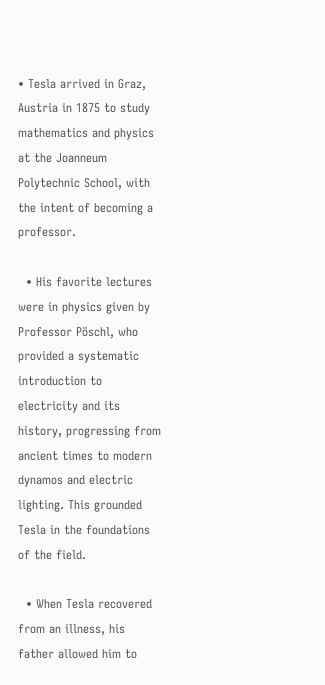• Tesla arrived in Graz, Austria in 1875 to study mathematics and physics at the Joanneum Polytechnic School, with the intent of becoming a professor.

  • His favorite lectures were in physics given by Professor Pöschl, who provided a systematic introduction to electricity and its history, progressing from ancient times to modern dynamos and electric lighting. This grounded Tesla in the foundations of the field.

  • When Tesla recovered from an illness, his father allowed him to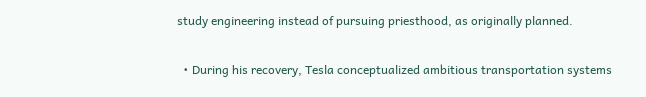study engineering instead of pursuing priesthood, as originally planned.

  • During his recovery, Tesla conceptualized ambitious transportation systems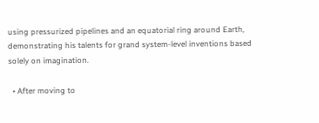using pressurized pipelines and an equatorial ring around Earth, demonstrating his talents for grand system-level inventions based solely on imagination.

  • After moving to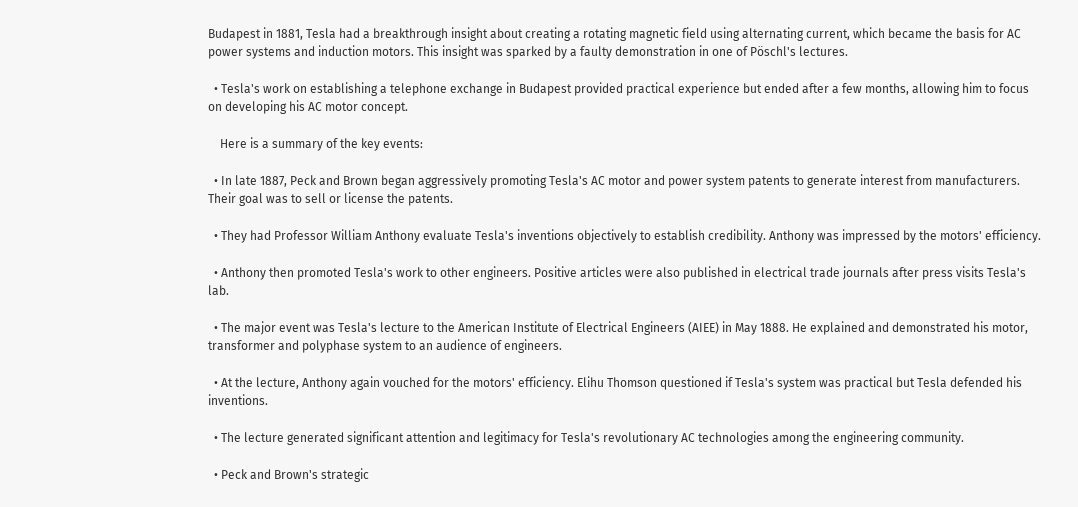Budapest in 1881, Tesla had a breakthrough insight about creating a rotating magnetic field using alternating current, which became the basis for AC power systems and induction motors. This insight was sparked by a faulty demonstration in one of Pöschl's lectures.

  • Tesla's work on establishing a telephone exchange in Budapest provided practical experience but ended after a few months, allowing him to focus on developing his AC motor concept.

    Here is a summary of the key events:

  • In late 1887, Peck and Brown began aggressively promoting Tesla's AC motor and power system patents to generate interest from manufacturers. Their goal was to sell or license the patents.

  • They had Professor William Anthony evaluate Tesla's inventions objectively to establish credibility. Anthony was impressed by the motors' efficiency.

  • Anthony then promoted Tesla's work to other engineers. Positive articles were also published in electrical trade journals after press visits Tesla's lab.

  • The major event was Tesla's lecture to the American Institute of Electrical Engineers (AIEE) in May 1888. He explained and demonstrated his motor, transformer and polyphase system to an audience of engineers.

  • At the lecture, Anthony again vouched for the motors' efficiency. Elihu Thomson questioned if Tesla's system was practical but Tesla defended his inventions.

  • The lecture generated significant attention and legitimacy for Tesla's revolutionary AC technologies among the engineering community.

  • Peck and Brown's strategic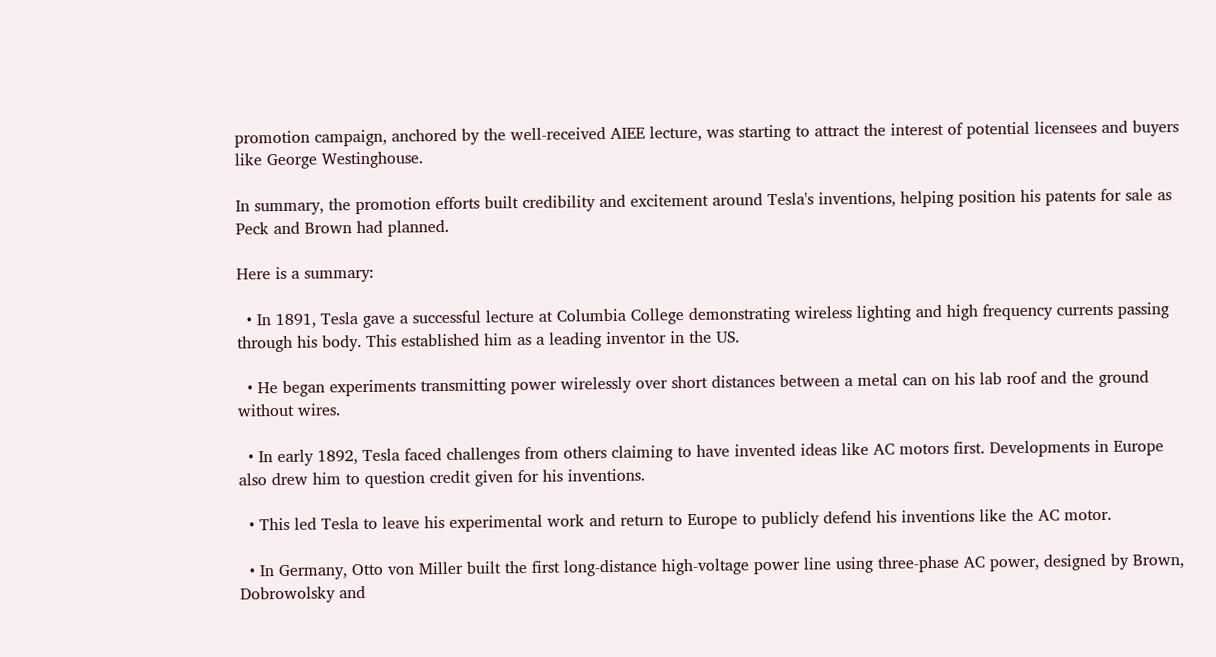promotion campaign, anchored by the well-received AIEE lecture, was starting to attract the interest of potential licensees and buyers like George Westinghouse.

In summary, the promotion efforts built credibility and excitement around Tesla's inventions, helping position his patents for sale as Peck and Brown had planned.

Here is a summary:

  • In 1891, Tesla gave a successful lecture at Columbia College demonstrating wireless lighting and high frequency currents passing through his body. This established him as a leading inventor in the US.

  • He began experiments transmitting power wirelessly over short distances between a metal can on his lab roof and the ground without wires.

  • In early 1892, Tesla faced challenges from others claiming to have invented ideas like AC motors first. Developments in Europe also drew him to question credit given for his inventions.

  • This led Tesla to leave his experimental work and return to Europe to publicly defend his inventions like the AC motor.

  • In Germany, Otto von Miller built the first long-distance high-voltage power line using three-phase AC power, designed by Brown, Dobrowolsky and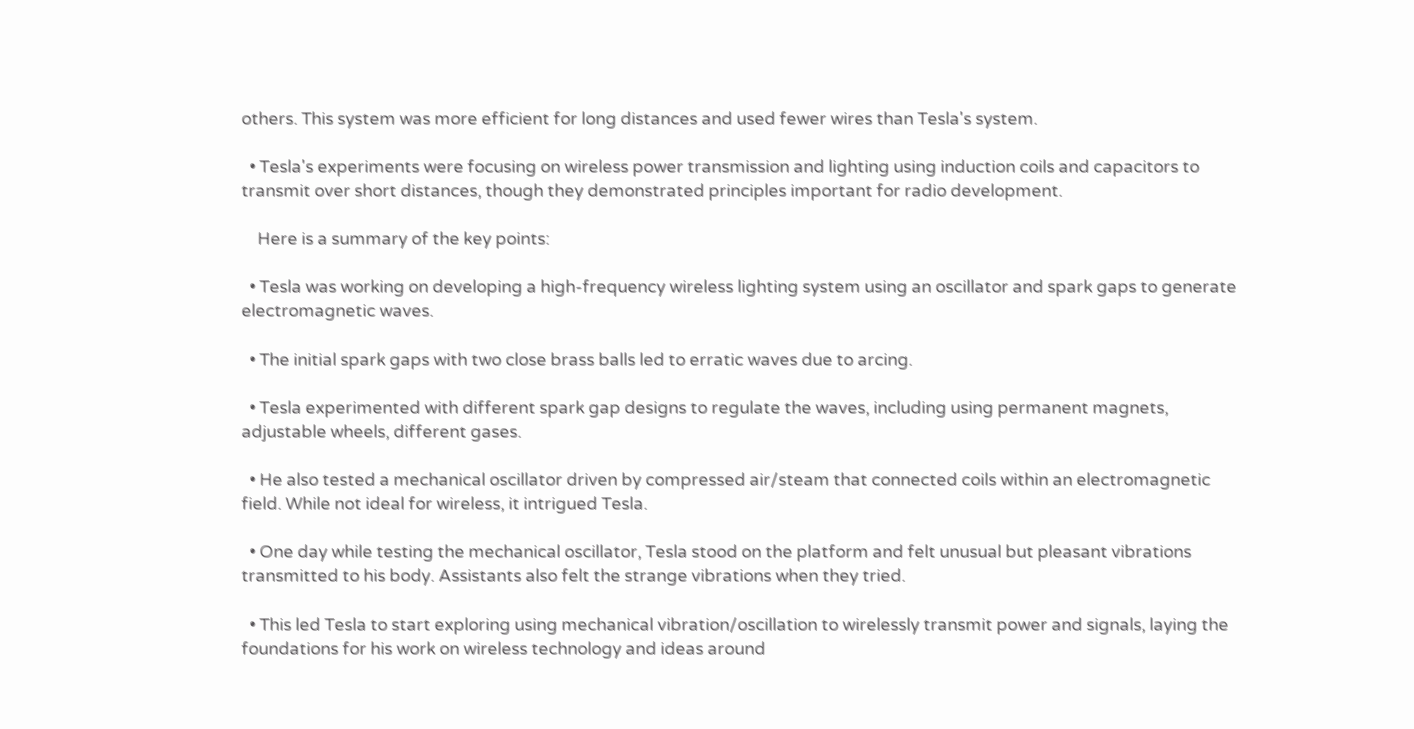others. This system was more efficient for long distances and used fewer wires than Tesla's system.

  • Tesla's experiments were focusing on wireless power transmission and lighting using induction coils and capacitors to transmit over short distances, though they demonstrated principles important for radio development.

    Here is a summary of the key points:

  • Tesla was working on developing a high-frequency wireless lighting system using an oscillator and spark gaps to generate electromagnetic waves.

  • The initial spark gaps with two close brass balls led to erratic waves due to arcing.

  • Tesla experimented with different spark gap designs to regulate the waves, including using permanent magnets, adjustable wheels, different gases.

  • He also tested a mechanical oscillator driven by compressed air/steam that connected coils within an electromagnetic field. While not ideal for wireless, it intrigued Tesla.

  • One day while testing the mechanical oscillator, Tesla stood on the platform and felt unusual but pleasant vibrations transmitted to his body. Assistants also felt the strange vibrations when they tried.

  • This led Tesla to start exploring using mechanical vibration/oscillation to wirelessly transmit power and signals, laying the foundations for his work on wireless technology and ideas around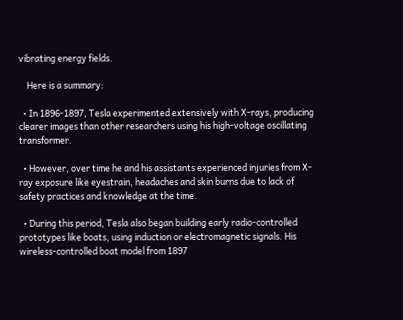vibrating energy fields.

    Here is a summary:

  • In 1896-1897, Tesla experimented extensively with X-rays, producing clearer images than other researchers using his high-voltage oscillating transformer.

  • However, over time he and his assistants experienced injuries from X-ray exposure like eyestrain, headaches and skin burns due to lack of safety practices and knowledge at the time.

  • During this period, Tesla also began building early radio-controlled prototypes like boats, using induction or electromagnetic signals. His wireless-controlled boat model from 1897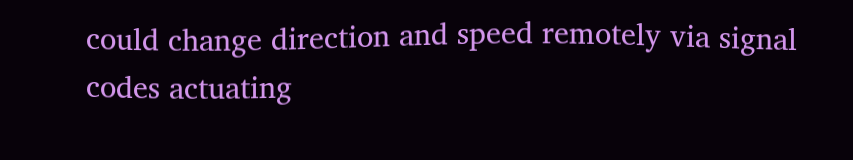could change direction and speed remotely via signal codes actuating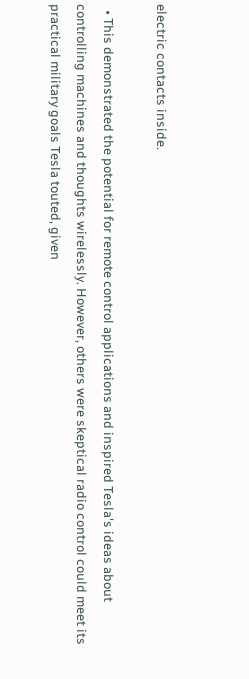electric contacts inside.

  • This demonstrated the potential for remote control applications and inspired Tesla's ideas about controlling machines and thoughts wirelessly. However, others were skeptical radio control could meet its practical military goals Tesla touted, given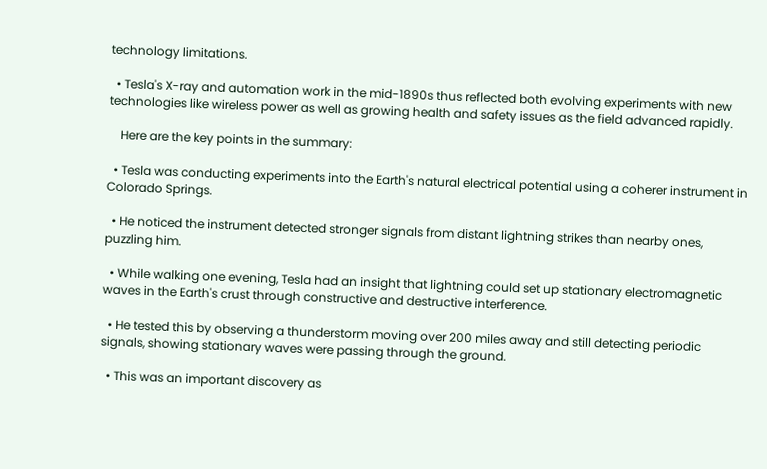technology limitations.

  • Tesla's X-ray and automation work in the mid-1890s thus reflected both evolving experiments with new technologies like wireless power as well as growing health and safety issues as the field advanced rapidly.

    Here are the key points in the summary:

  • Tesla was conducting experiments into the Earth's natural electrical potential using a coherer instrument in Colorado Springs.

  • He noticed the instrument detected stronger signals from distant lightning strikes than nearby ones, puzzling him.

  • While walking one evening, Tesla had an insight that lightning could set up stationary electromagnetic waves in the Earth's crust through constructive and destructive interference.

  • He tested this by observing a thunderstorm moving over 200 miles away and still detecting periodic signals, showing stationary waves were passing through the ground.

  • This was an important discovery as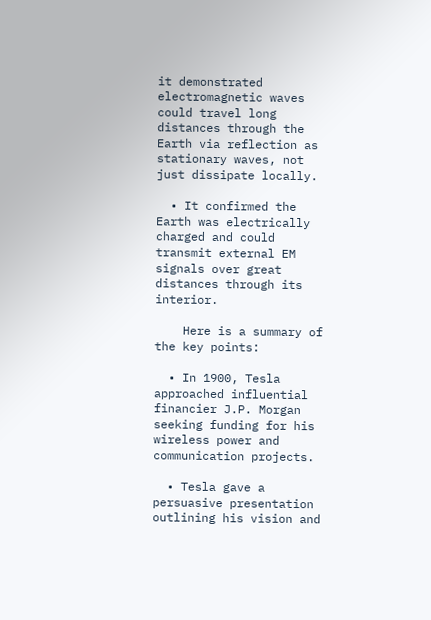it demonstrated electromagnetic waves could travel long distances through the Earth via reflection as stationary waves, not just dissipate locally.

  • It confirmed the Earth was electrically charged and could transmit external EM signals over great distances through its interior.

    Here is a summary of the key points:

  • In 1900, Tesla approached influential financier J.P. Morgan seeking funding for his wireless power and communication projects.

  • Tesla gave a persuasive presentation outlining his vision and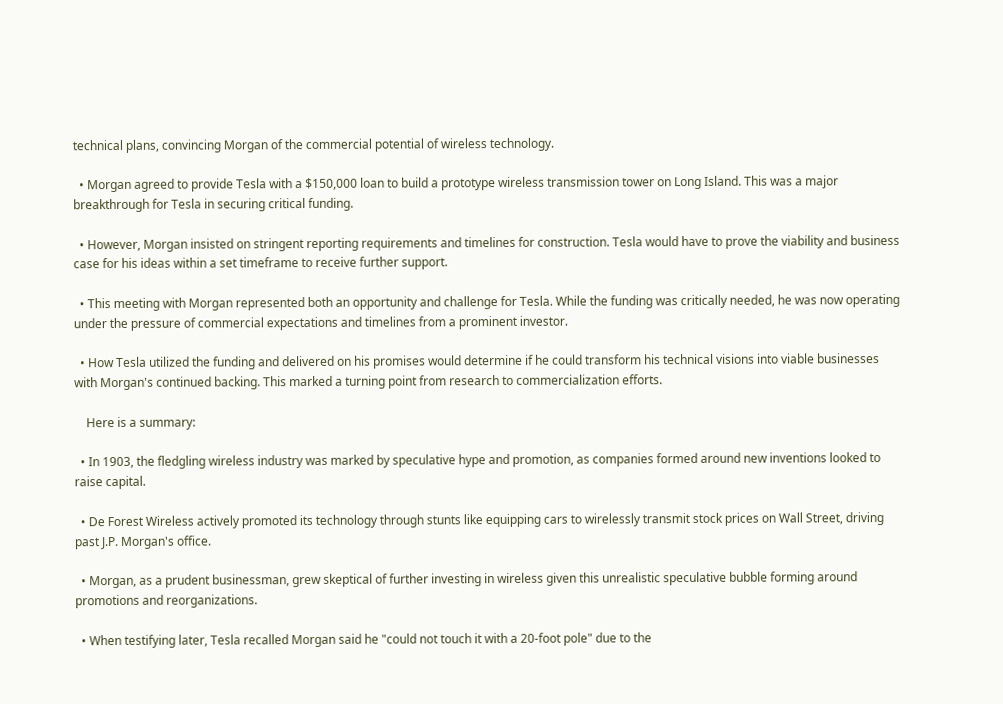technical plans, convincing Morgan of the commercial potential of wireless technology.

  • Morgan agreed to provide Tesla with a $150,000 loan to build a prototype wireless transmission tower on Long Island. This was a major breakthrough for Tesla in securing critical funding.

  • However, Morgan insisted on stringent reporting requirements and timelines for construction. Tesla would have to prove the viability and business case for his ideas within a set timeframe to receive further support.

  • This meeting with Morgan represented both an opportunity and challenge for Tesla. While the funding was critically needed, he was now operating under the pressure of commercial expectations and timelines from a prominent investor.

  • How Tesla utilized the funding and delivered on his promises would determine if he could transform his technical visions into viable businesses with Morgan's continued backing. This marked a turning point from research to commercialization efforts.

    Here is a summary:

  • In 1903, the fledgling wireless industry was marked by speculative hype and promotion, as companies formed around new inventions looked to raise capital.

  • De Forest Wireless actively promoted its technology through stunts like equipping cars to wirelessly transmit stock prices on Wall Street, driving past J.P. Morgan's office.

  • Morgan, as a prudent businessman, grew skeptical of further investing in wireless given this unrealistic speculative bubble forming around promotions and reorganizations.

  • When testifying later, Tesla recalled Morgan said he "could not touch it with a 20-foot pole" due to the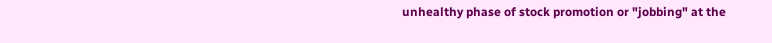unhealthy phase of stock promotion or "jobbing" at the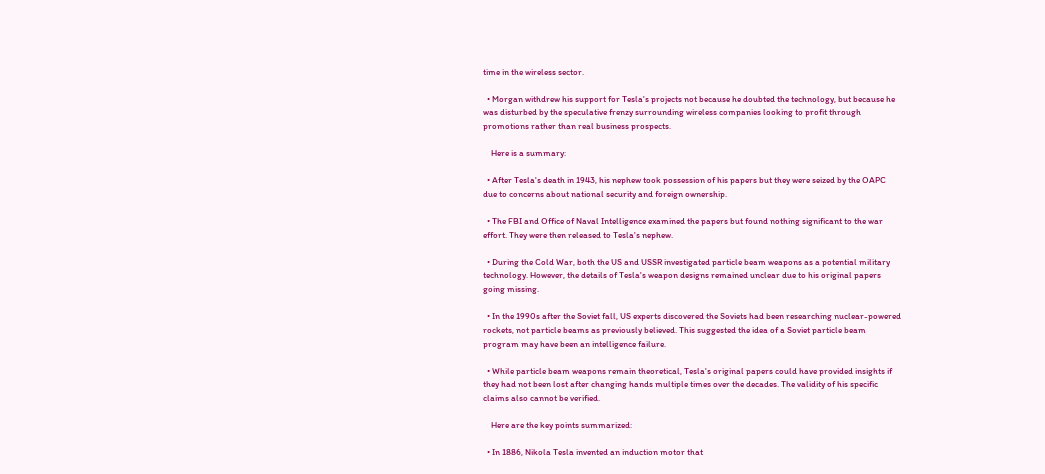time in the wireless sector.

  • Morgan withdrew his support for Tesla's projects not because he doubted the technology, but because he was disturbed by the speculative frenzy surrounding wireless companies looking to profit through promotions rather than real business prospects.

    Here is a summary:

  • After Tesla's death in 1943, his nephew took possession of his papers but they were seized by the OAPC due to concerns about national security and foreign ownership.

  • The FBI and Office of Naval Intelligence examined the papers but found nothing significant to the war effort. They were then released to Tesla's nephew.

  • During the Cold War, both the US and USSR investigated particle beam weapons as a potential military technology. However, the details of Tesla's weapon designs remained unclear due to his original papers going missing.

  • In the 1990s after the Soviet fall, US experts discovered the Soviets had been researching nuclear-powered rockets, not particle beams as previously believed. This suggested the idea of a Soviet particle beam program may have been an intelligence failure.

  • While particle beam weapons remain theoretical, Tesla's original papers could have provided insights if they had not been lost after changing hands multiple times over the decades. The validity of his specific claims also cannot be verified.

    Here are the key points summarized:

  • In 1886, Nikola Tesla invented an induction motor that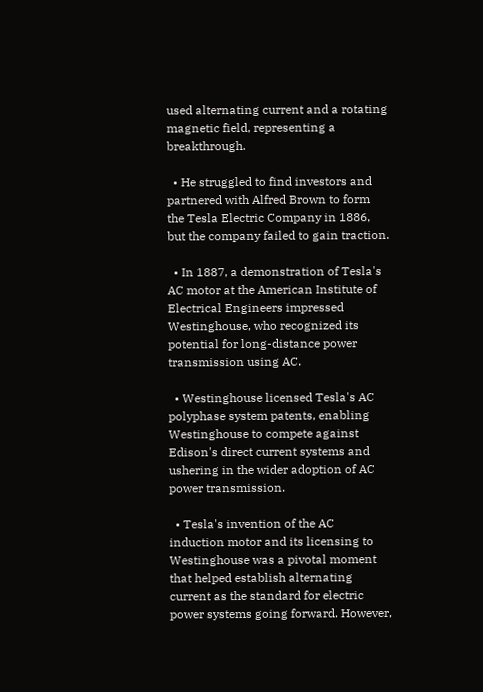used alternating current and a rotating magnetic field, representing a breakthrough.

  • He struggled to find investors and partnered with Alfred Brown to form the Tesla Electric Company in 1886, but the company failed to gain traction.

  • In 1887, a demonstration of Tesla's AC motor at the American Institute of Electrical Engineers impressed Westinghouse, who recognized its potential for long-distance power transmission using AC.

  • Westinghouse licensed Tesla's AC polyphase system patents, enabling Westinghouse to compete against Edison's direct current systems and ushering in the wider adoption of AC power transmission.

  • Tesla's invention of the AC induction motor and its licensing to Westinghouse was a pivotal moment that helped establish alternating current as the standard for electric power systems going forward. However,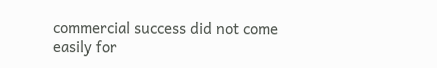commercial success did not come easily for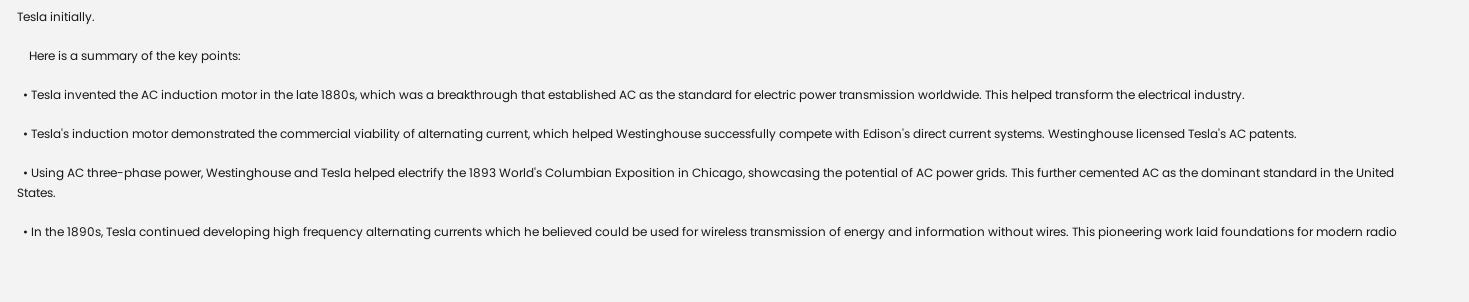Tesla initially.

    Here is a summary of the key points:

  • Tesla invented the AC induction motor in the late 1880s, which was a breakthrough that established AC as the standard for electric power transmission worldwide. This helped transform the electrical industry.

  • Tesla's induction motor demonstrated the commercial viability of alternating current, which helped Westinghouse successfully compete with Edison's direct current systems. Westinghouse licensed Tesla's AC patents.

  • Using AC three-phase power, Westinghouse and Tesla helped electrify the 1893 World's Columbian Exposition in Chicago, showcasing the potential of AC power grids. This further cemented AC as the dominant standard in the United States.

  • In the 1890s, Tesla continued developing high frequency alternating currents which he believed could be used for wireless transmission of energy and information without wires. This pioneering work laid foundations for modern radio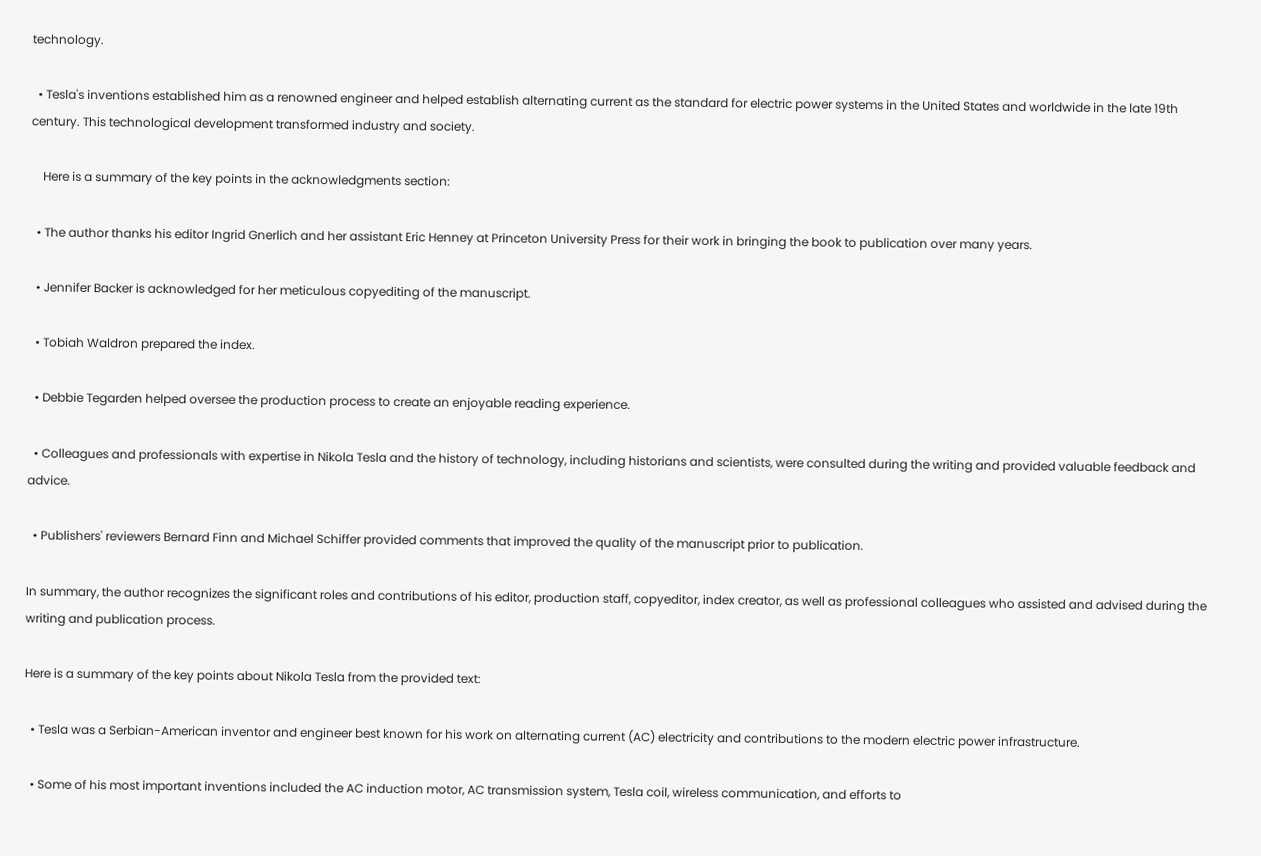technology.

  • Tesla's inventions established him as a renowned engineer and helped establish alternating current as the standard for electric power systems in the United States and worldwide in the late 19th century. This technological development transformed industry and society.

    Here is a summary of the key points in the acknowledgments section:

  • The author thanks his editor Ingrid Gnerlich and her assistant Eric Henney at Princeton University Press for their work in bringing the book to publication over many years.

  • Jennifer Backer is acknowledged for her meticulous copyediting of the manuscript.

  • Tobiah Waldron prepared the index.

  • Debbie Tegarden helped oversee the production process to create an enjoyable reading experience.

  • Colleagues and professionals with expertise in Nikola Tesla and the history of technology, including historians and scientists, were consulted during the writing and provided valuable feedback and advice.

  • Publishers' reviewers Bernard Finn and Michael Schiffer provided comments that improved the quality of the manuscript prior to publication.

In summary, the author recognizes the significant roles and contributions of his editor, production staff, copyeditor, index creator, as well as professional colleagues who assisted and advised during the writing and publication process.

Here is a summary of the key points about Nikola Tesla from the provided text:

  • Tesla was a Serbian-American inventor and engineer best known for his work on alternating current (AC) electricity and contributions to the modern electric power infrastructure.

  • Some of his most important inventions included the AC induction motor, AC transmission system, Tesla coil, wireless communication, and efforts to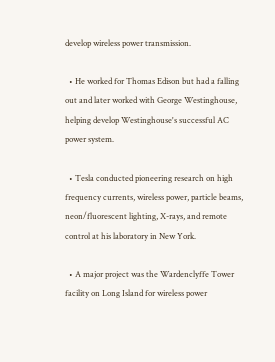develop wireless power transmission.

  • He worked for Thomas Edison but had a falling out and later worked with George Westinghouse, helping develop Westinghouse's successful AC power system.

  • Tesla conducted pioneering research on high frequency currents, wireless power, particle beams, neon/fluorescent lighting, X-rays, and remote control at his laboratory in New York.

  • A major project was the Wardenclyffe Tower facility on Long Island for wireless power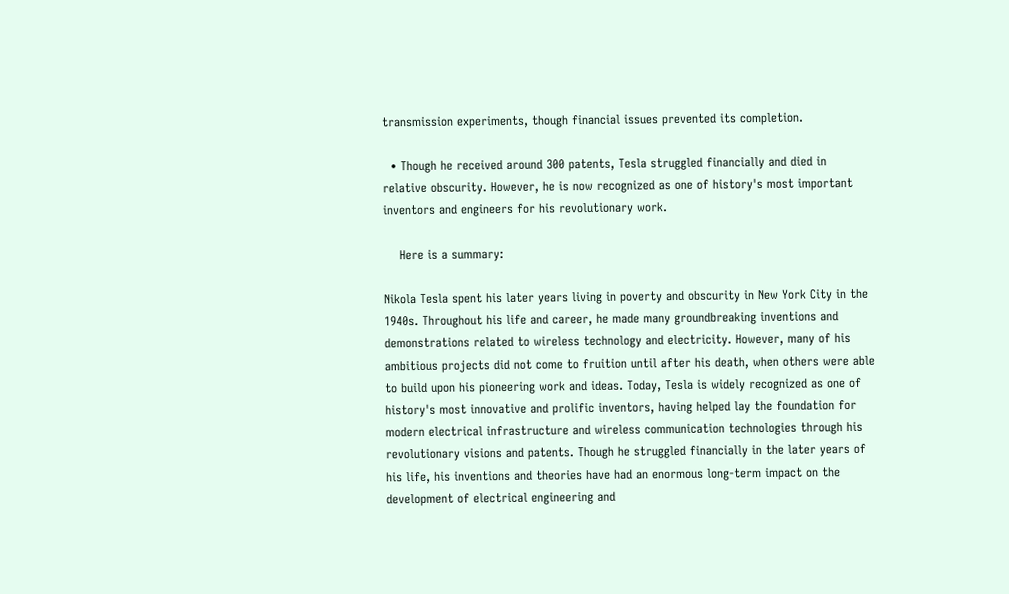transmission experiments, though financial issues prevented its completion.

  • Though he received around 300 patents, Tesla struggled financially and died in relative obscurity. However, he is now recognized as one of history's most important inventors and engineers for his revolutionary work.

    Here is a summary:

Nikola Tesla spent his later years living in poverty and obscurity in New York City in the 1940s. Throughout his life and career, he made many groundbreaking inventions and demonstrations related to wireless technology and electricity. However, many of his ambitious projects did not come to fruition until after his death, when others were able to build upon his pioneering work and ideas. Today, Tesla is widely recognized as one of history's most innovative and prolific inventors, having helped lay the foundation for modern electrical infrastructure and wireless communication technologies through his revolutionary visions and patents. Though he struggled financially in the later years of his life, his inventions and theories have had an enormous long-term impact on the development of electrical engineering and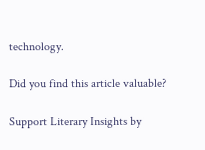technology.

Did you find this article valuable?

Support Literary Insights by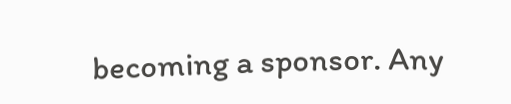becoming a sponsor. Any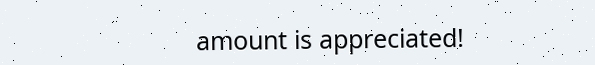amount is appreciated!